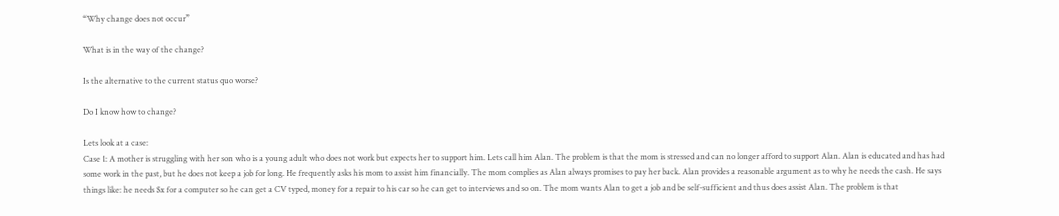“Why change does not occur”

What is in the way of the change?

Is the alternative to the current status quo worse?

Do I know how to change?

Lets look at a case:
Case 1: A mother is struggling with her son who is a young adult who does not work but expects her to support him. Lets call him Alan. The problem is that the mom is stressed and can no longer afford to support Alan. Alan is educated and has had some work in the past, but he does not keep a job for long. He frequently asks his mom to assist him financially. The mom complies as Alan always promises to pay her back. Alan provides a reasonable argument as to why he needs the cash. He says things like: he needs $x for a computer so he can get a CV typed, money for a repair to his car so he can get to interviews and so on. The mom wants Alan to get a job and be self-sufficient and thus does assist Alan. The problem is that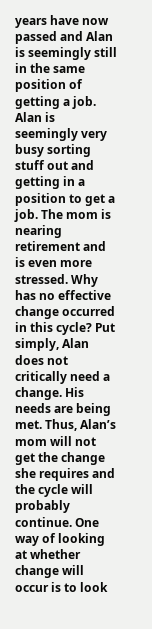years have now passed and Alan is seemingly still in the same position of getting a job. Alan is seemingly very busy sorting stuff out and getting in a position to get a job. The mom is nearing retirement and is even more stressed. Why has no effective change occurred in this cycle? Put simply, Alan does not critically need a change. His needs are being met. Thus, Alan’s mom will not get the change she requires and the cycle will probably continue. One way of looking at whether change will occur is to look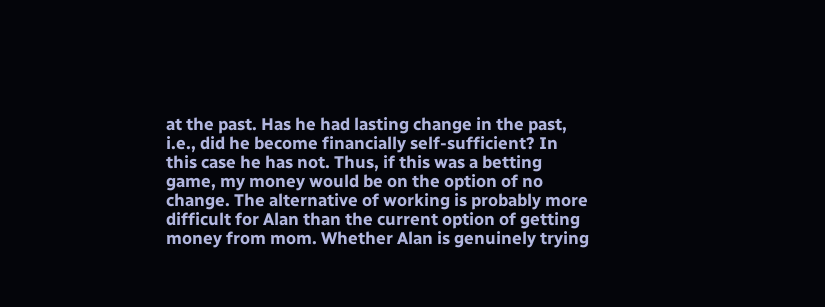at the past. Has he had lasting change in the past, i.e., did he become financially self-sufficient? In this case he has not. Thus, if this was a betting game, my money would be on the option of no change. The alternative of working is probably more difficult for Alan than the current option of getting money from mom. Whether Alan is genuinely trying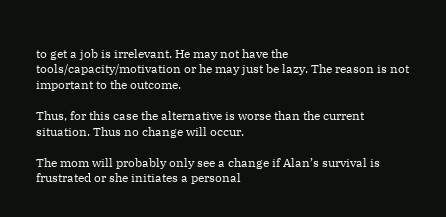to get a job is irrelevant. He may not have the tools/capacity/motivation or he may just be lazy. The reason is not important to the outcome.

Thus, for this case the alternative is worse than the current situation. Thus no change will occur.

The mom will probably only see a change if Alan’s survival is frustrated or she initiates a personal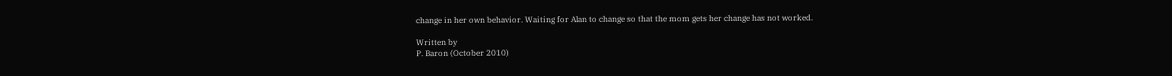change in her own behavior. Waiting for Alan to change so that the mom gets her change has not worked.

Written by
P. Baron (October 2010)